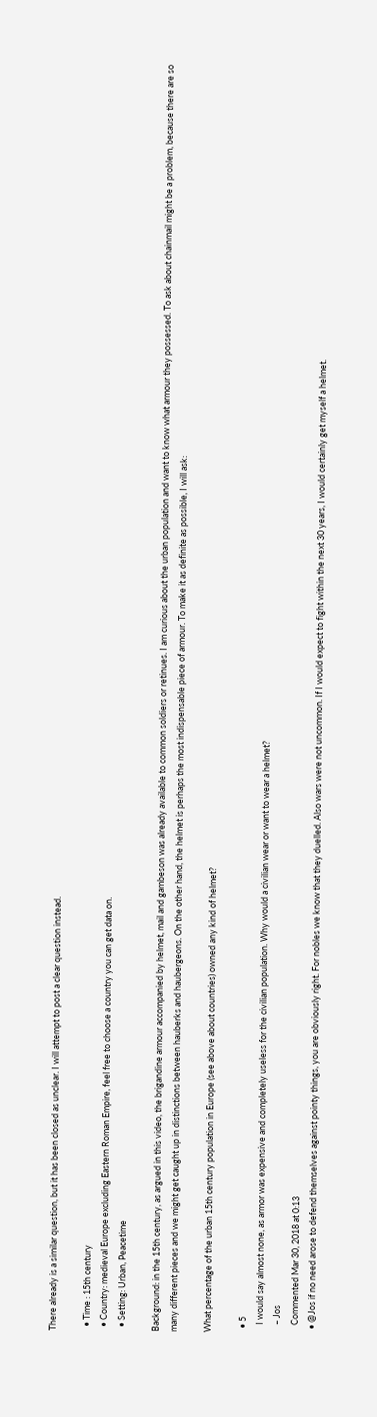There already is a similar question, but it has been closed as unclear. I will attempt to post a clear question instead.

  • Time : 15th century
  • Country: medieval Europe excluding Eastern Roman Empire, feel free to choose a country you can get data on.
  • Setting: Urban, Peacetime

Background: in the 15th century, as argued in this video, the brigandine armour accompanied by helmet, mail and gambeson was already available to common soldiers or retinues. I am curious about the urban population and want to know what armour they possessed. To ask about chainmail might be a problem, because there are so many different pieces and we might get caught up in distinctions between hauberks and haubergeons. On the other hand, the helmet is perhaps the most indispensable piece of armour. To make it as definite as possible, I will ask:

What percentage of the urban 15th century population in Europe (see above about countries) owned any kind of helmet?

  • 5
    I would say almost none, as armor was expensive and completely useless for the civilian population. Why would a civilian wear or want to wear a helmet?
    – Jos
    Commented Mar 30, 2018 at 0:13
  • @Jos if no need arose to defend themselves against pointy things, you are obviously right. For nobles we know that they duelled. Also wars were not uncommon. If I would expect to fight within the next 30 years, I would certainly get myself a helmet.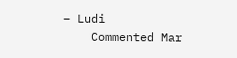– Ludi
    Commented Mar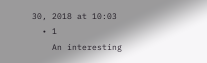30, 2018 at 10:03
  • 1
    An interesting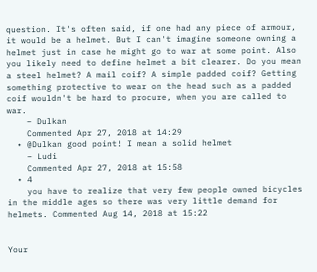question. It's often said, if one had any piece of armour, it would be a helmet. But I can't imagine someone owning a helmet just in case he might go to war at some point. Also you likely need to define helmet a bit clearer. Do you mean a steel helmet? A mail coif? A simple padded coif? Getting something protective to wear on the head such as a padded coif wouldn't be hard to procure, when you are called to war.
    – Dulkan
    Commented Apr 27, 2018 at 14:29
  • @Dulkan good point! I mean a solid helmet
    – Ludi
    Commented Apr 27, 2018 at 15:58
  • 4
    you have to realize that very few people owned bicycles in the middle ages so there was very little demand for helmets. Commented Aug 14, 2018 at 15:22


Your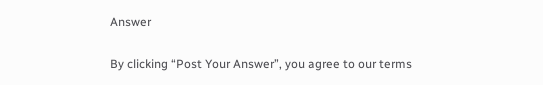Answer

By clicking “Post Your Answer”, you agree to our terms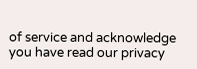of service and acknowledge you have read our privacy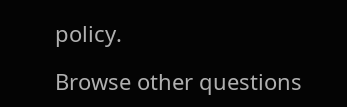policy.

Browse other questions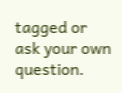tagged or ask your own question.